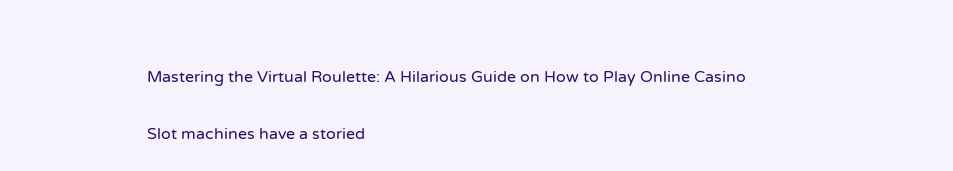Mastering the Virtual Roulette: A Hilarious Guide on How to Play Online Casino

Slot machines have a storied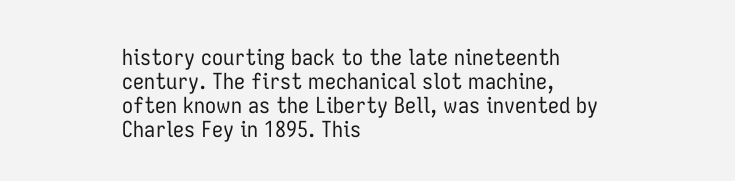history courting back to the late nineteenth century. The first mechanical slot machine, often known as the Liberty Bell, was invented by Charles Fey in 1895. This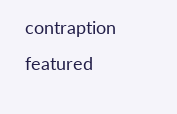contraption featured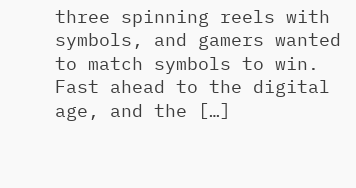three spinning reels with symbols, and gamers wanted to match symbols to win. Fast ahead to the digital age, and the […]